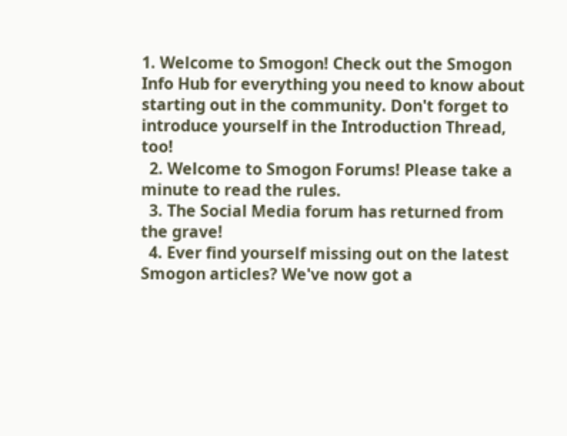1. Welcome to Smogon! Check out the Smogon Info Hub for everything you need to know about starting out in the community. Don't forget to introduce yourself in the Introduction Thread, too!
  2. Welcome to Smogon Forums! Please take a minute to read the rules.
  3. The Social Media forum has returned from the grave!
  4. Ever find yourself missing out on the latest Smogon articles? We've now got a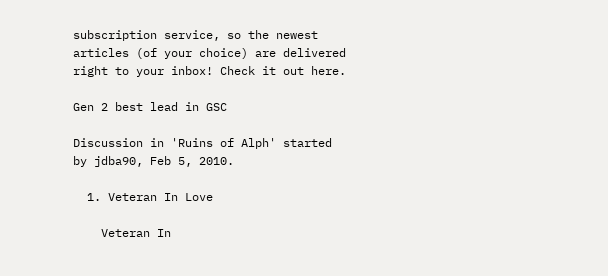subscription service, so the newest articles (of your choice) are delivered right to your inbox! Check it out here.

Gen 2 best lead in GSC

Discussion in 'Ruins of Alph' started by jdba90, Feb 5, 2010.

  1. Veteran In Love

    Veteran In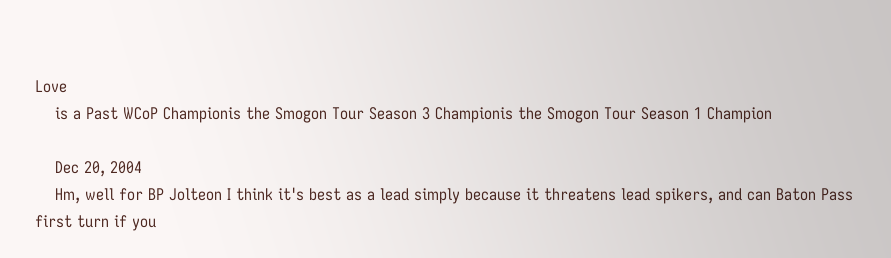Love
    is a Past WCoP Championis the Smogon Tour Season 3 Championis the Smogon Tour Season 1 Champion

    Dec 20, 2004
    Hm, well for BP Jolteon I think it's best as a lead simply because it threatens lead spikers, and can Baton Pass first turn if you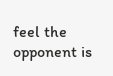feel the opponent is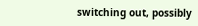switching out, possibly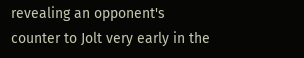revealing an opponent's counter to Jolt very early in the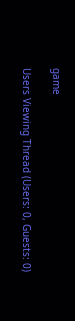game

Users Viewing Thread (Users: 0, Guests: 0)